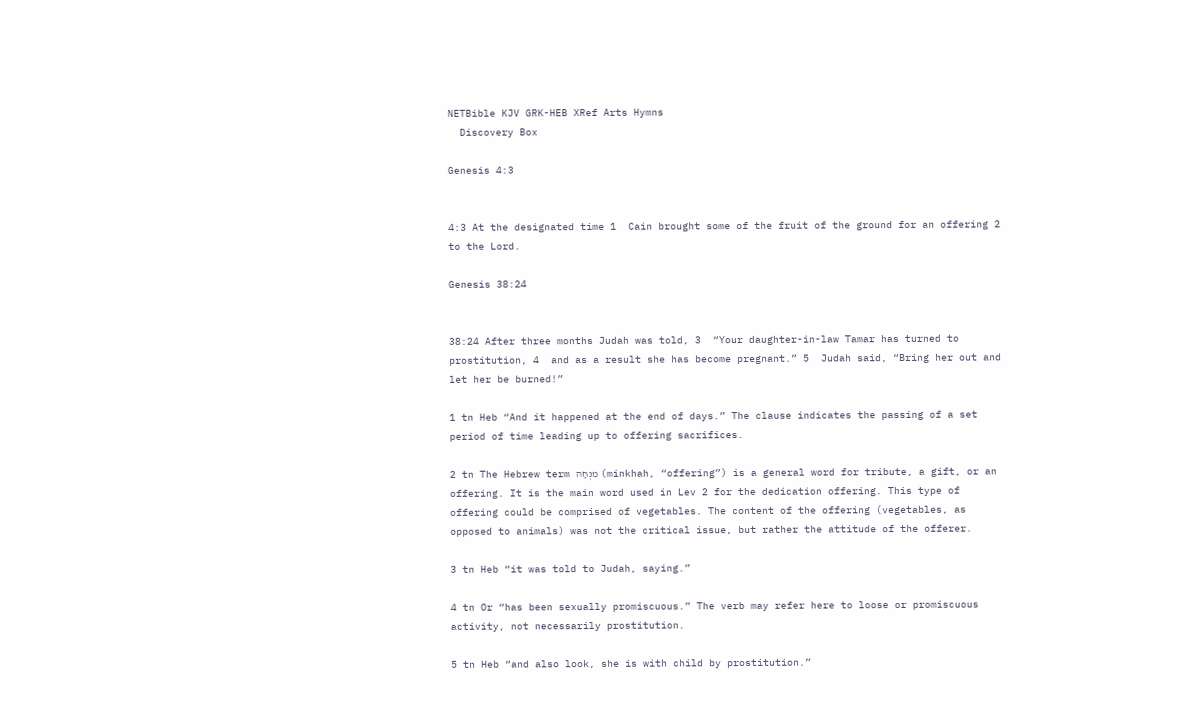NETBible KJV GRK-HEB XRef Arts Hymns
  Discovery Box

Genesis 4:3


4:3 At the designated time 1  Cain brought some of the fruit of the ground for an offering 2  to the Lord.

Genesis 38:24


38:24 After three months Judah was told, 3  “Your daughter-in-law Tamar has turned to prostitution, 4  and as a result she has become pregnant.” 5  Judah said, “Bring her out and let her be burned!”

1 tn Heb “And it happened at the end of days.” The clause indicates the passing of a set period of time leading up to offering sacrifices.

2 tn The Hebrew term מִנְחָה (minkhah, “offering”) is a general word for tribute, a gift, or an offering. It is the main word used in Lev 2 for the dedication offering. This type of offering could be comprised of vegetables. The content of the offering (vegetables, as opposed to animals) was not the critical issue, but rather the attitude of the offerer.

3 tn Heb “it was told to Judah, saying.”

4 tn Or “has been sexually promiscuous.” The verb may refer here to loose or promiscuous activity, not necessarily prostitution.

5 tn Heb “and also look, she is with child by prostitution.”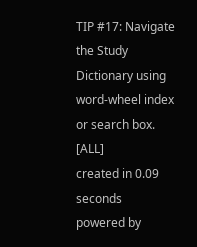TIP #17: Navigate the Study Dictionary using word-wheel index or search box. [ALL]
created in 0.09 seconds
powered by